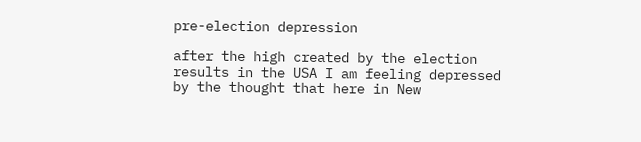pre-election depression

after the high created by the election results in the USA I am feeling depressed by the thought that here in New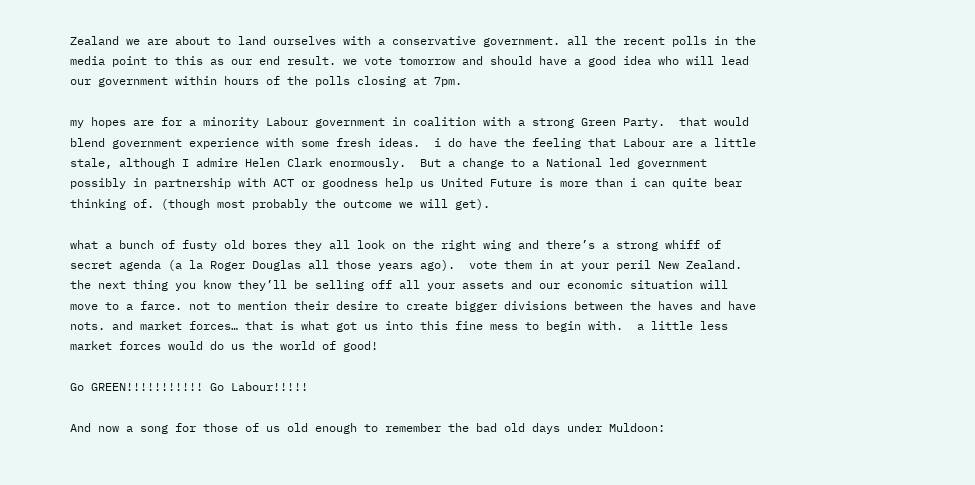Zealand we are about to land ourselves with a conservative government. all the recent polls in the media point to this as our end result. we vote tomorrow and should have a good idea who will lead our government within hours of the polls closing at 7pm.

my hopes are for a minority Labour government in coalition with a strong Green Party.  that would blend government experience with some fresh ideas.  i do have the feeling that Labour are a little stale, although I admire Helen Clark enormously.  But a change to a National led government possibly in partnership with ACT or goodness help us United Future is more than i can quite bear thinking of. (though most probably the outcome we will get).

what a bunch of fusty old bores they all look on the right wing and there’s a strong whiff of secret agenda (a la Roger Douglas all those years ago).  vote them in at your peril New Zealand. the next thing you know they’ll be selling off all your assets and our economic situation will move to a farce. not to mention their desire to create bigger divisions between the haves and have nots. and market forces… that is what got us into this fine mess to begin with.  a little less market forces would do us the world of good!

Go GREEN!!!!!!!!!!! Go Labour!!!!!

And now a song for those of us old enough to remember the bad old days under Muldoon: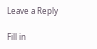Leave a Reply

Fill in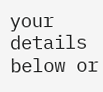your details below or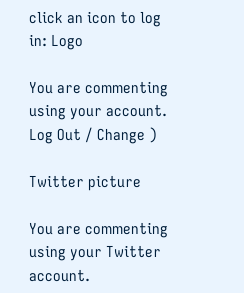click an icon to log in: Logo

You are commenting using your account. Log Out / Change )

Twitter picture

You are commenting using your Twitter account.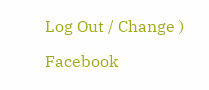Log Out / Change )

Facebook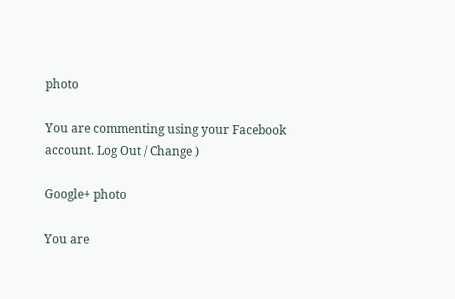photo

You are commenting using your Facebook account. Log Out / Change )

Google+ photo

You are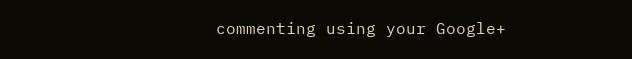commenting using your Google+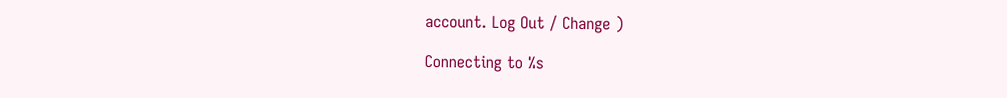account. Log Out / Change )

Connecting to %s